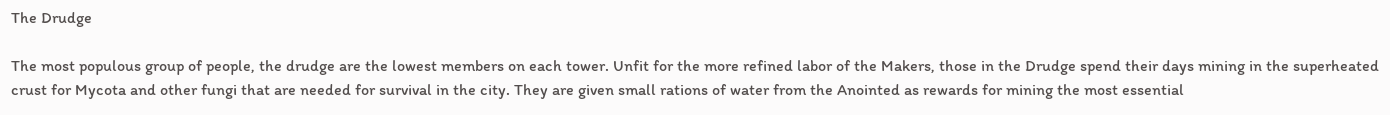The Drudge

The most populous group of people, the drudge are the lowest members on each tower. Unfit for the more refined labor of the Makers, those in the Drudge spend their days mining in the superheated crust for Mycota and other fungi that are needed for survival in the city. They are given small rations of water from the Anointed as rewards for mining the most essential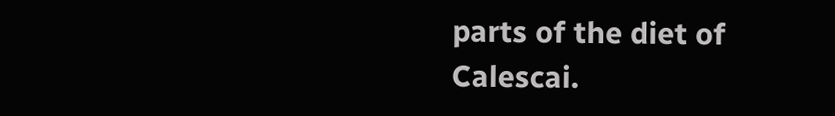parts of the diet of Calescai.